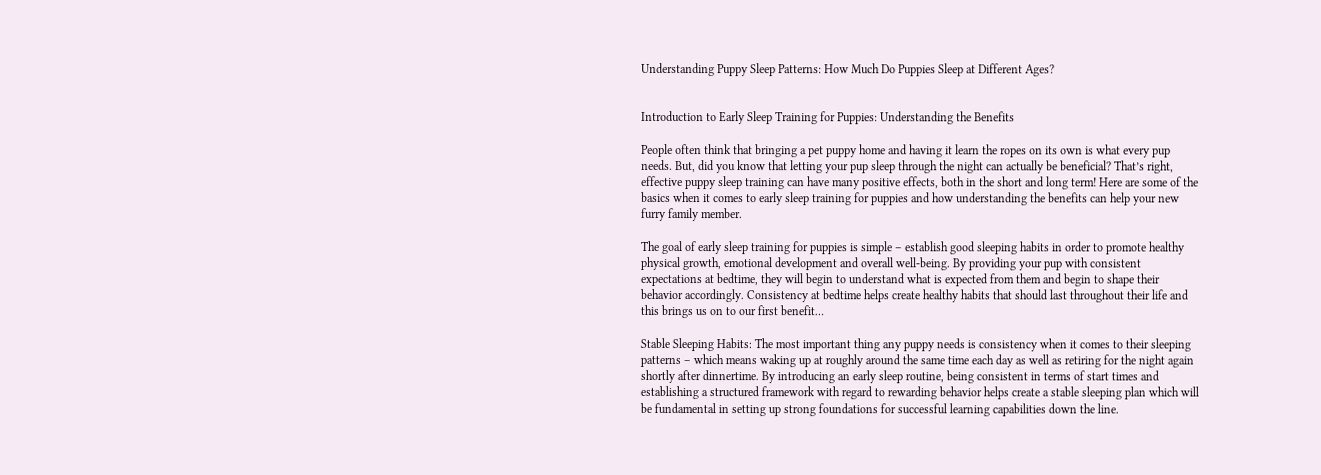Understanding Puppy Sleep Patterns: How Much Do Puppies Sleep at Different Ages?


Introduction to Early Sleep Training for Puppies: Understanding the Benefits

People often think that bringing a pet puppy home and having it learn the ropes on its own is what every pup needs. But, did you know that letting your pup sleep through the night can actually be beneficial? That’s right, effective puppy sleep training can have many positive effects, both in the short and long term! Here are some of the basics when it comes to early sleep training for puppies and how understanding the benefits can help your new furry family member.

The goal of early sleep training for puppies is simple – establish good sleeping habits in order to promote healthy physical growth, emotional development and overall well-being. By providing your pup with consistent expectations at bedtime, they will begin to understand what is expected from them and begin to shape their behavior accordingly. Consistency at bedtime helps create healthy habits that should last throughout their life and this brings us on to our first benefit…

Stable Sleeping Habits: The most important thing any puppy needs is consistency when it comes to their sleeping patterns – which means waking up at roughly around the same time each day as well as retiring for the night again shortly after dinnertime. By introducing an early sleep routine, being consistent in terms of start times and establishing a structured framework with regard to rewarding behavior helps create a stable sleeping plan which will be fundamental in setting up strong foundations for successful learning capabilities down the line.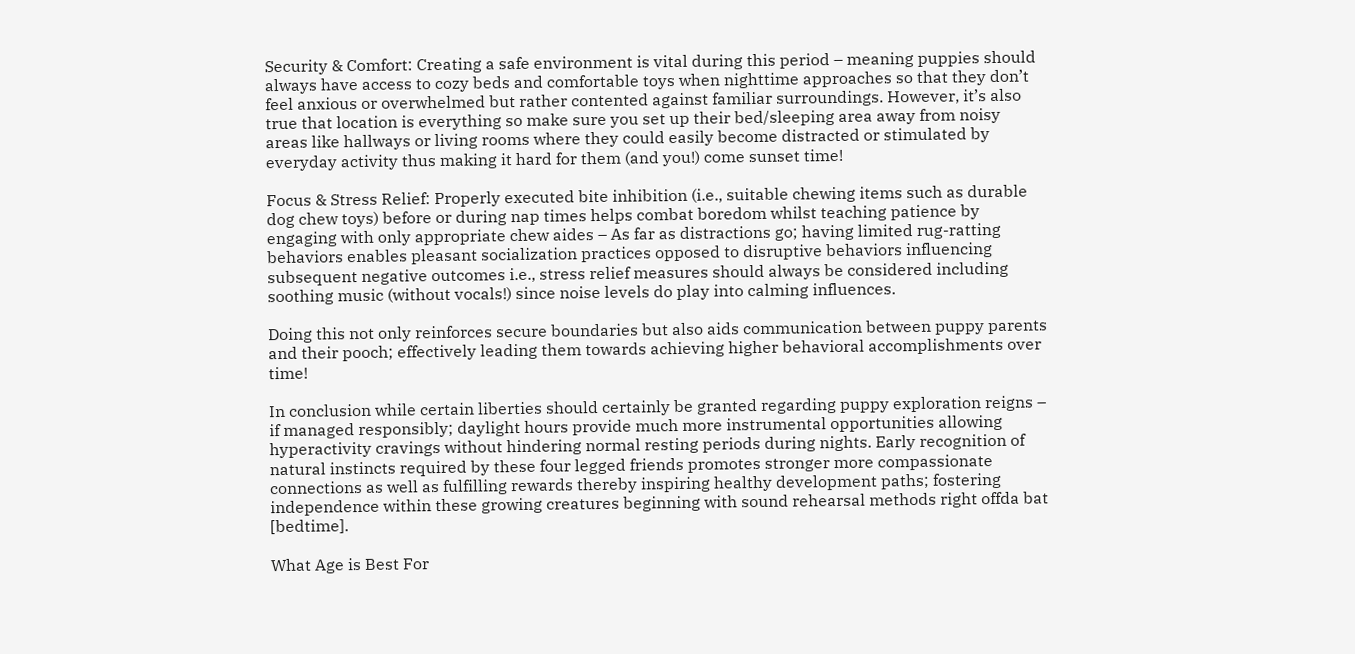Security & Comfort: Creating a safe environment is vital during this period – meaning puppies should always have access to cozy beds and comfortable toys when nighttime approaches so that they don’t feel anxious or overwhelmed but rather contented against familiar surroundings. However, it’s also true that location is everything so make sure you set up their bed/sleeping area away from noisy areas like hallways or living rooms where they could easily become distracted or stimulated by everyday activity thus making it hard for them (and you!) come sunset time!

Focus & Stress Relief: Properly executed bite inhibition (i.e., suitable chewing items such as durable dog chew toys) before or during nap times helps combat boredom whilst teaching patience by engaging with only appropriate chew aides – As far as distractions go; having limited rug-ratting behaviors enables pleasant socialization practices opposed to disruptive behaviors influencing subsequent negative outcomes i.e., stress relief measures should always be considered including soothing music (without vocals!) since noise levels do play into calming influences.

Doing this not only reinforces secure boundaries but also aids communication between puppy parents and their pooch; effectively leading them towards achieving higher behavioral accomplishments over time!

In conclusion while certain liberties should certainly be granted regarding puppy exploration reigns – if managed responsibly; daylight hours provide much more instrumental opportunities allowing hyperactivity cravings without hindering normal resting periods during nights. Early recognition of natural instincts required by these four legged friends promotes stronger more compassionate connections as well as fulfilling rewards thereby inspiring healthy development paths; fostering independence within these growing creatures beginning with sound rehearsal methods right offda bat [bedtime].

What Age is Best For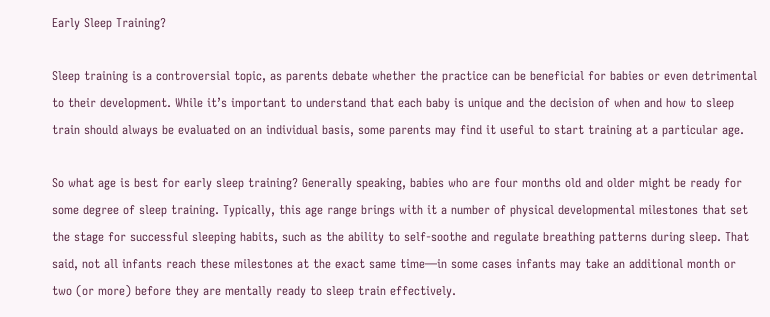Early Sleep Training?

Sleep training is a controversial topic, as parents debate whether the practice can be beneficial for babies or even detrimental to their development. While it’s important to understand that each baby is unique and the decision of when and how to sleep train should always be evaluated on an individual basis, some parents may find it useful to start training at a particular age.

So what age is best for early sleep training? Generally speaking, babies who are four months old and older might be ready for some degree of sleep training. Typically, this age range brings with it a number of physical developmental milestones that set the stage for successful sleeping habits, such as the ability to self-soothe and regulate breathing patterns during sleep. That said, not all infants reach these milestones at the exact same time—in some cases infants may take an additional month or two (or more) before they are mentally ready to sleep train effectively.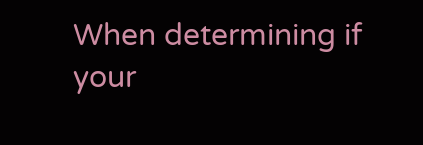When determining if your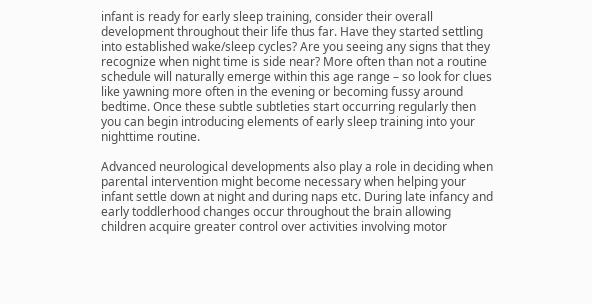infant is ready for early sleep training, consider their overall development throughout their life thus far. Have they started settling into established wake/sleep cycles? Are you seeing any signs that they recognize when night time is side near? More often than not a routine schedule will naturally emerge within this age range – so look for clues like yawning more often in the evening or becoming fussy around bedtime. Once these subtle subtleties start occurring regularly then you can begin introducing elements of early sleep training into your nighttime routine.

Advanced neurological developments also play a role in deciding when parental intervention might become necessary when helping your infant settle down at night and during naps etc. During late infancy and early toddlerhood changes occur throughout the brain allowing children acquire greater control over activities involving motor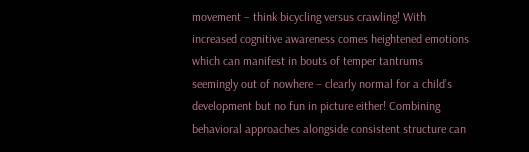movement – think bicycling versus crawling! With increased cognitive awareness comes heightened emotions which can manifest in bouts of temper tantrums seemingly out of nowhere – clearly normal for a child’s development but no fun in picture either! Combining behavioral approaches alongside consistent structure can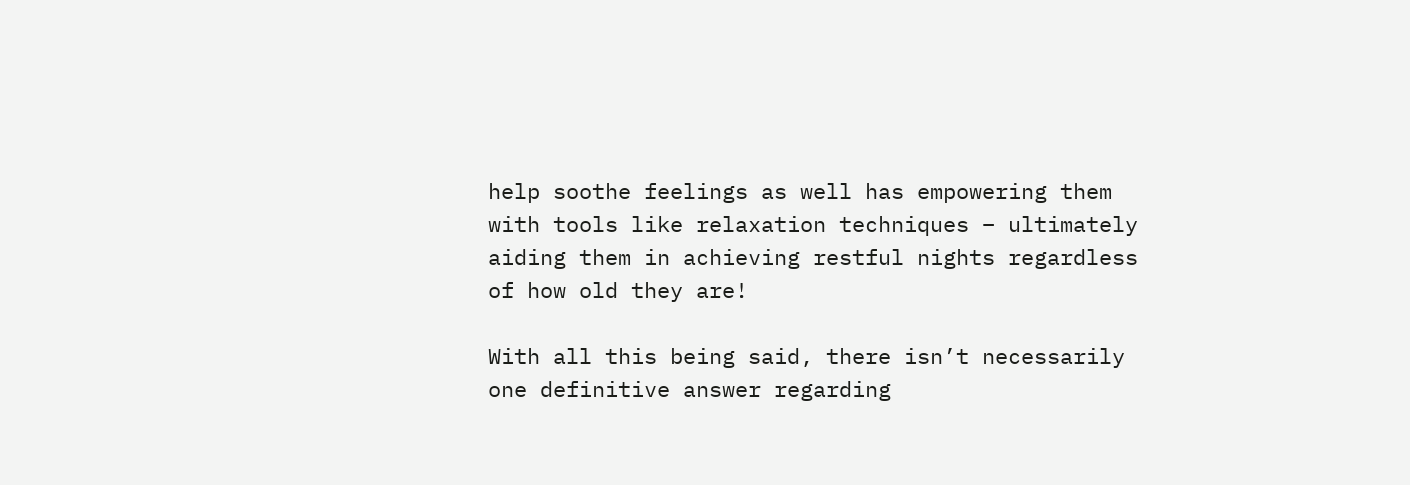help soothe feelings as well has empowering them with tools like relaxation techniques – ultimately aiding them in achieving restful nights regardless of how old they are!

With all this being said, there isn’t necessarily one definitive answer regarding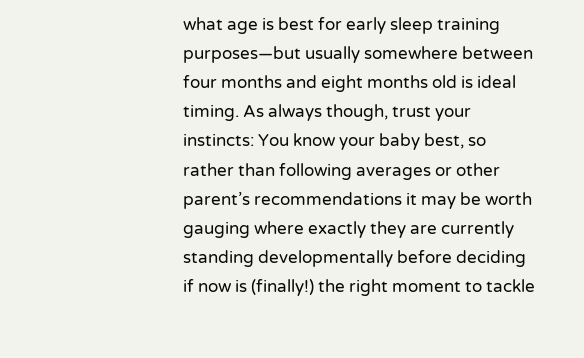what age is best for early sleep training purposes—but usually somewhere between four months and eight months old is ideal timing. As always though, trust your instincts: You know your baby best, so rather than following averages or other parent’s recommendations it may be worth gauging where exactly they are currently standing developmentally before deciding if now is (finally!) the right moment to tackle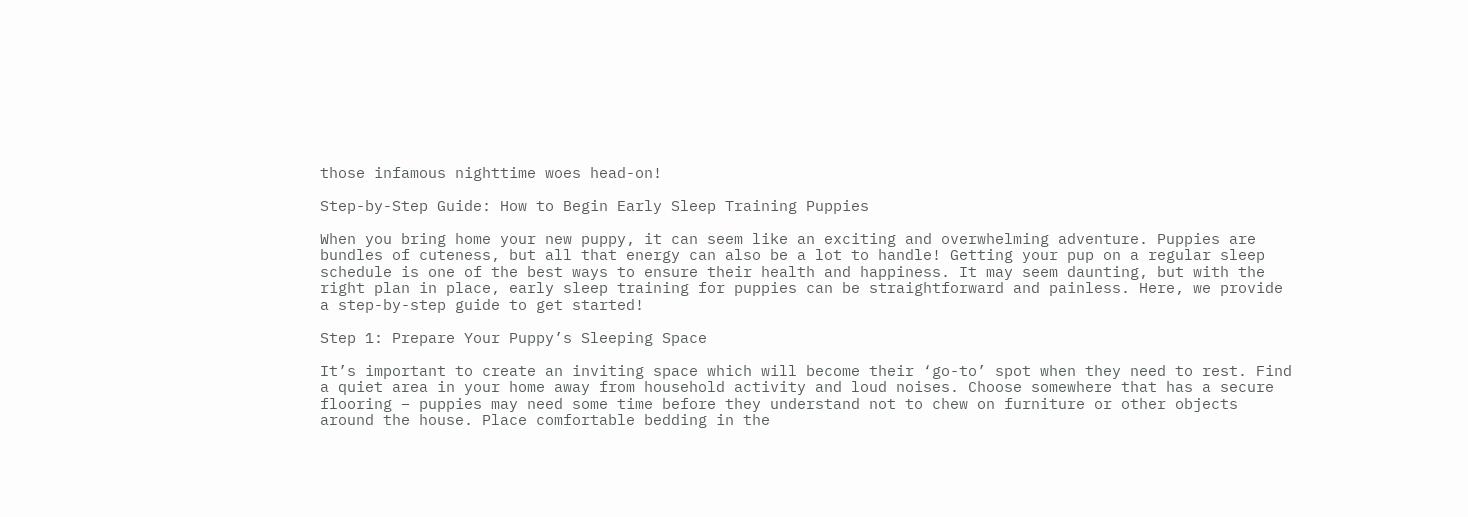those infamous nighttime woes head-on!

Step-by-Step Guide: How to Begin Early Sleep Training Puppies

When you bring home your new puppy, it can seem like an exciting and overwhelming adventure. Puppies are bundles of cuteness, but all that energy can also be a lot to handle! Getting your pup on a regular sleep schedule is one of the best ways to ensure their health and happiness. It may seem daunting, but with the right plan in place, early sleep training for puppies can be straightforward and painless. Here, we provide a step-by-step guide to get started!

Step 1: Prepare Your Puppy’s Sleeping Space

It’s important to create an inviting space which will become their ‘go-to’ spot when they need to rest. Find a quiet area in your home away from household activity and loud noises. Choose somewhere that has a secure flooring – puppies may need some time before they understand not to chew on furniture or other objects around the house. Place comfortable bedding in the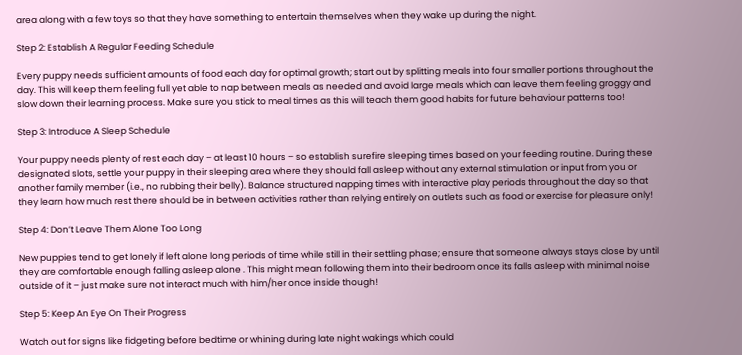area along with a few toys so that they have something to entertain themselves when they wake up during the night.

Step 2: Establish A Regular Feeding Schedule

Every puppy needs sufficient amounts of food each day for optimal growth; start out by splitting meals into four smaller portions throughout the day. This will keep them feeling full yet able to nap between meals as needed and avoid large meals which can leave them feeling groggy and slow down their learning process. Make sure you stick to meal times as this will teach them good habits for future behaviour patterns too!

Step 3: Introduce A Sleep Schedule

Your puppy needs plenty of rest each day – at least 10 hours – so establish surefire sleeping times based on your feeding routine. During these designated slots, settle your puppy in their sleeping area where they should fall asleep without any external stimulation or input from you or another family member (i.e., no rubbing their belly). Balance structured napping times with interactive play periods throughout the day so that they learn how much rest there should be in between activities rather than relying entirely on outlets such as food or exercise for pleasure only!

Step 4: Don’t Leave Them Alone Too Long

New puppies tend to get lonely if left alone long periods of time while still in their settling phase; ensure that someone always stays close by until they are comfortable enough falling asleep alone . This might mean following them into their bedroom once its falls asleep with minimal noise outside of it – just make sure not interact much with him/her once inside though!

Step 5: Keep An Eye On Their Progress

Watch out for signs like fidgeting before bedtime or whining during late night wakings which could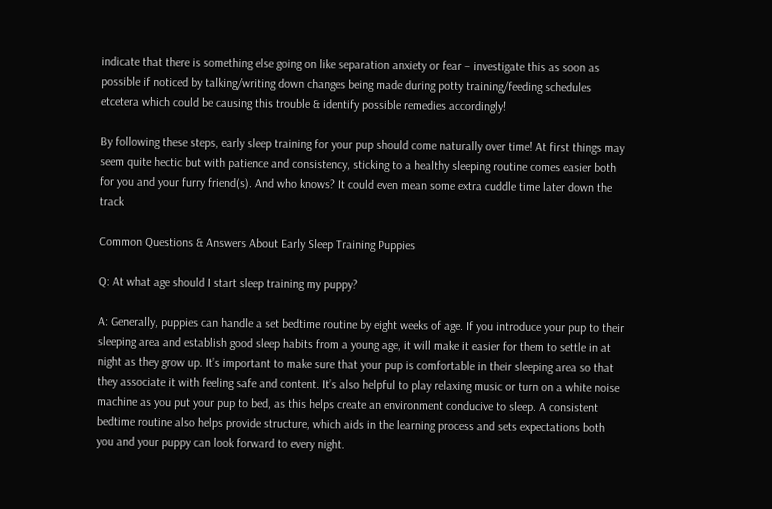indicate that there is something else going on like separation anxiety or fear – investigate this as soon as possible if noticed by talking/writing down changes being made during potty training/feeding schedules etcetera which could be causing this trouble & identify possible remedies accordingly!

By following these steps, early sleep training for your pup should come naturally over time! At first things may seem quite hectic but with patience and consistency, sticking to a healthy sleeping routine comes easier both for you and your furry friend(s). And who knows? It could even mean some extra cuddle time later down the track

Common Questions & Answers About Early Sleep Training Puppies

Q: At what age should I start sleep training my puppy?

A: Generally, puppies can handle a set bedtime routine by eight weeks of age. If you introduce your pup to their sleeping area and establish good sleep habits from a young age, it will make it easier for them to settle in at night as they grow up. It’s important to make sure that your pup is comfortable in their sleeping area so that they associate it with feeling safe and content. It’s also helpful to play relaxing music or turn on a white noise machine as you put your pup to bed, as this helps create an environment conducive to sleep. A consistent bedtime routine also helps provide structure, which aids in the learning process and sets expectations both you and your puppy can look forward to every night.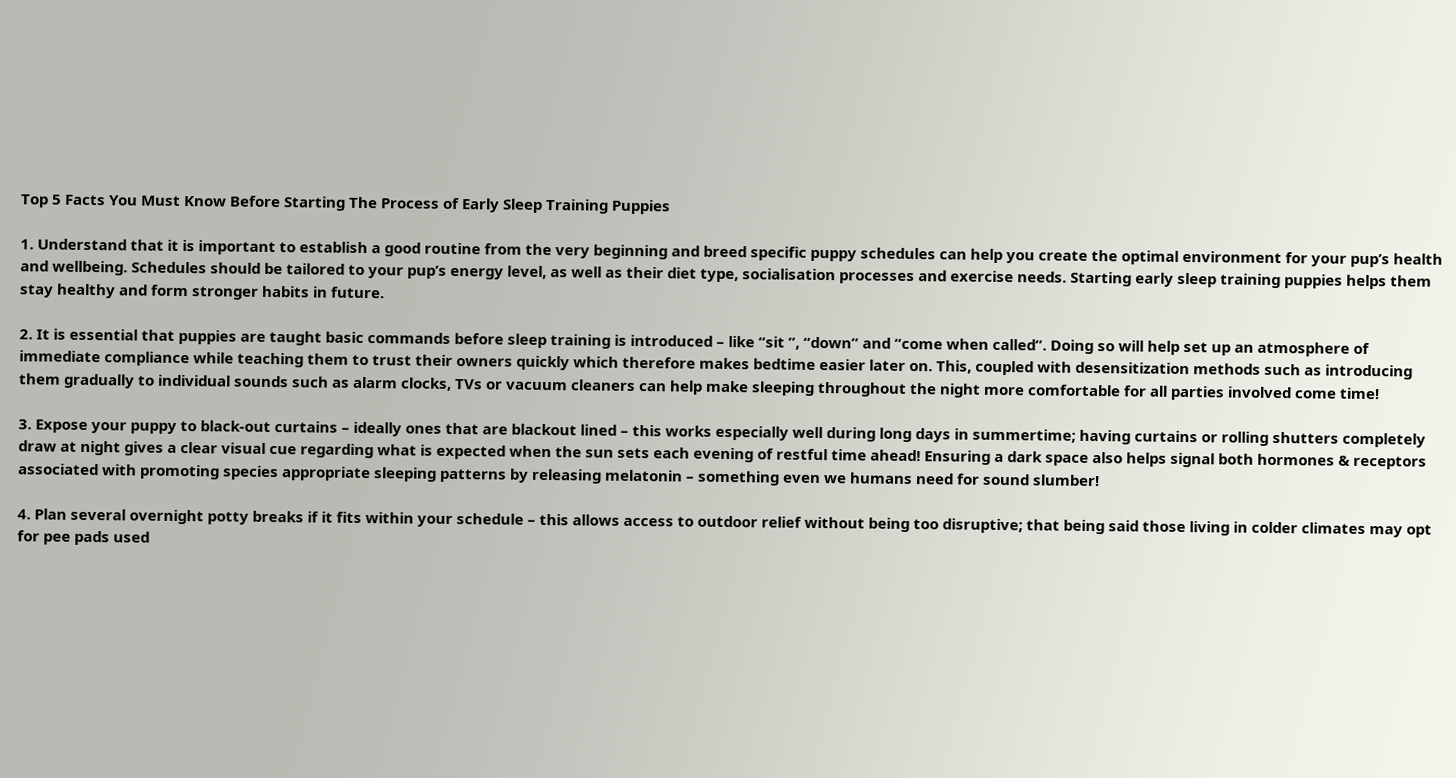Top 5 Facts You Must Know Before Starting The Process of Early Sleep Training Puppies

1. Understand that it is important to establish a good routine from the very beginning and breed specific puppy schedules can help you create the optimal environment for your pup’s health and wellbeing. Schedules should be tailored to your pup’s energy level, as well as their diet type, socialisation processes and exercise needs. Starting early sleep training puppies helps them stay healthy and form stronger habits in future.

2. It is essential that puppies are taught basic commands before sleep training is introduced – like “sit ”, “down” and “come when called”. Doing so will help set up an atmosphere of immediate compliance while teaching them to trust their owners quickly which therefore makes bedtime easier later on. This, coupled with desensitization methods such as introducing them gradually to individual sounds such as alarm clocks, TVs or vacuum cleaners can help make sleeping throughout the night more comfortable for all parties involved come time!

3. Expose your puppy to black-out curtains – ideally ones that are blackout lined – this works especially well during long days in summertime; having curtains or rolling shutters completely draw at night gives a clear visual cue regarding what is expected when the sun sets each evening of restful time ahead! Ensuring a dark space also helps signal both hormones & receptors associated with promoting species appropriate sleeping patterns by releasing melatonin – something even we humans need for sound slumber!

4. Plan several overnight potty breaks if it fits within your schedule – this allows access to outdoor relief without being too disruptive; that being said those living in colder climates may opt for pee pads used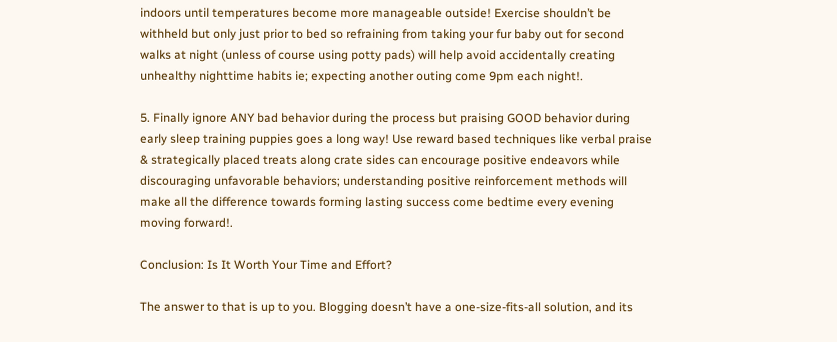indoors until temperatures become more manageable outside! Exercise shouldn’t be withheld but only just prior to bed so refraining from taking your fur baby out for second walks at night (unless of course using potty pads) will help avoid accidentally creating unhealthy nighttime habits ie; expecting another outing come 9pm each night!.

5. Finally ignore ANY bad behavior during the process but praising GOOD behavior during early sleep training puppies goes a long way! Use reward based techniques like verbal praise & strategically placed treats along crate sides can encourage positive endeavors while discouraging unfavorable behaviors; understanding positive reinforcement methods will make all the difference towards forming lasting success come bedtime every evening moving forward!.

Conclusion: Is It Worth Your Time and Effort?

The answer to that is up to you. Blogging doesn’t have a one-size-fits-all solution, and its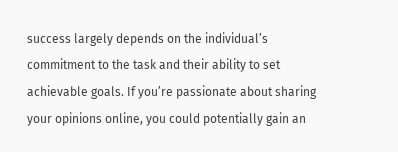success largely depends on the individual’s commitment to the task and their ability to set achievable goals. If you’re passionate about sharing your opinions online, you could potentially gain an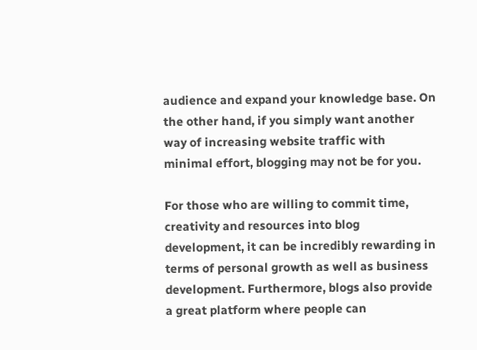audience and expand your knowledge base. On the other hand, if you simply want another way of increasing website traffic with minimal effort, blogging may not be for you.

For those who are willing to commit time, creativity and resources into blog development, it can be incredibly rewarding in terms of personal growth as well as business development. Furthermore, blogs also provide a great platform where people can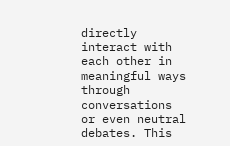directly interact with each other in meaningful ways through conversations or even neutral debates. This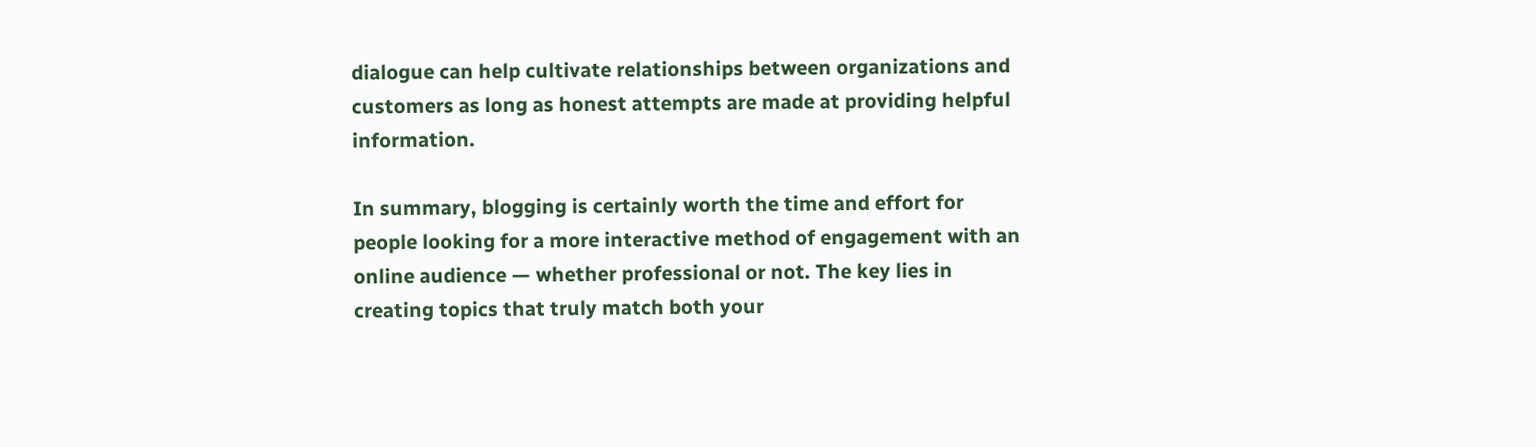dialogue can help cultivate relationships between organizations and customers as long as honest attempts are made at providing helpful information.

In summary, blogging is certainly worth the time and effort for people looking for a more interactive method of engagement with an online audience — whether professional or not. The key lies in creating topics that truly match both your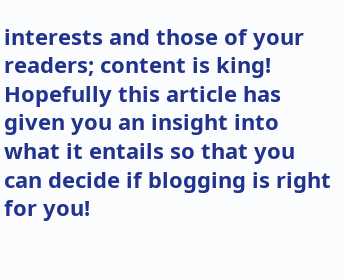interests and those of your readers; content is king! Hopefully this article has given you an insight into what it entails so that you can decide if blogging is right for you!